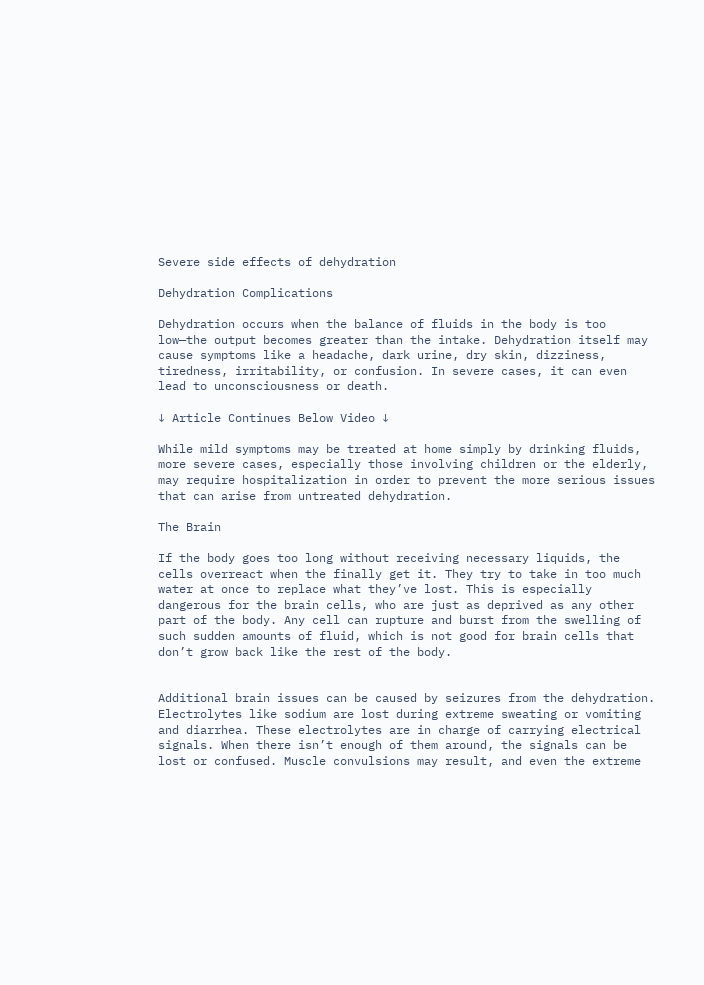Severe side effects of dehydration

Dehydration Complications

Dehydration occurs when the balance of fluids in the body is too low—the output becomes greater than the intake. Dehydration itself may cause symptoms like a headache, dark urine, dry skin, dizziness, tiredness, irritability, or confusion. In severe cases, it can even lead to unconsciousness or death.

↓ Article Continues Below Video ↓

While mild symptoms may be treated at home simply by drinking fluids, more severe cases, especially those involving children or the elderly, may require hospitalization in order to prevent the more serious issues that can arise from untreated dehydration.

The Brain

If the body goes too long without receiving necessary liquids, the cells overreact when the finally get it. They try to take in too much water at once to replace what they’ve lost. This is especially dangerous for the brain cells, who are just as deprived as any other part of the body. Any cell can rupture and burst from the swelling of such sudden amounts of fluid, which is not good for brain cells that don’t grow back like the rest of the body.


Additional brain issues can be caused by seizures from the dehydration. Electrolytes like sodium are lost during extreme sweating or vomiting and diarrhea. These electrolytes are in charge of carrying electrical signals. When there isn’t enough of them around, the signals can be lost or confused. Muscle convulsions may result, and even the extreme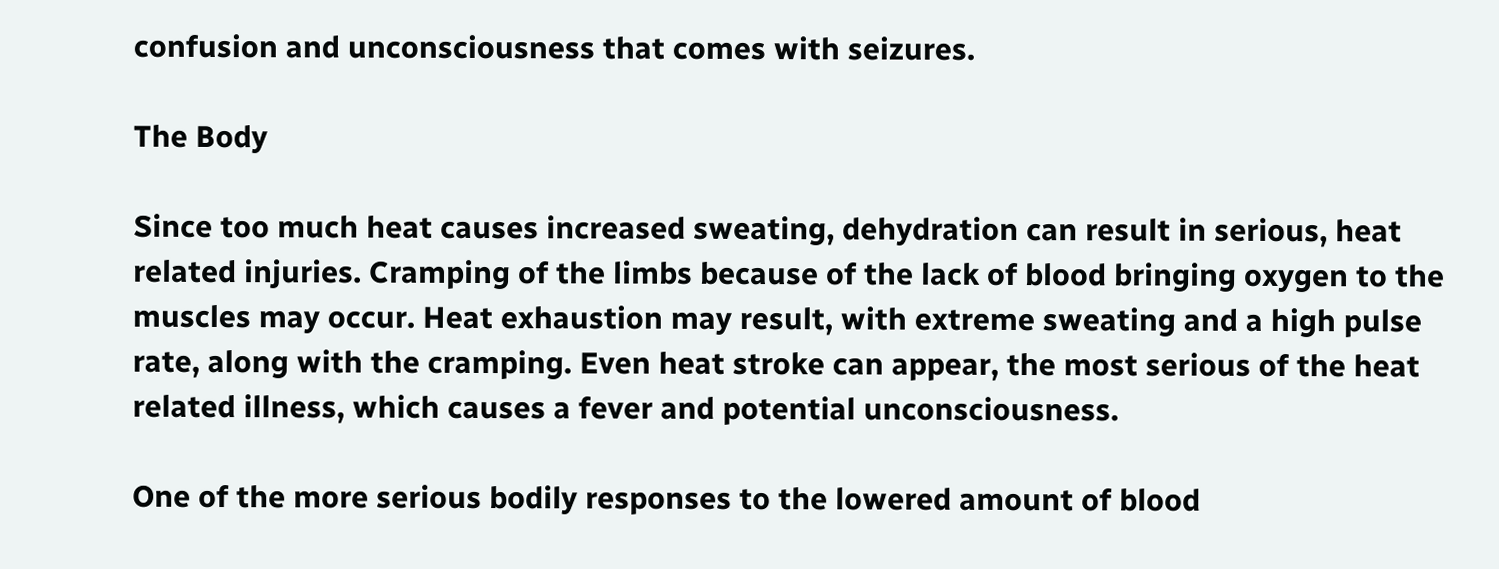confusion and unconsciousness that comes with seizures.

The Body

Since too much heat causes increased sweating, dehydration can result in serious, heat related injuries. Cramping of the limbs because of the lack of blood bringing oxygen to the muscles may occur. Heat exhaustion may result, with extreme sweating and a high pulse rate, along with the cramping. Even heat stroke can appear, the most serious of the heat related illness, which causes a fever and potential unconsciousness.

One of the more serious bodily responses to the lowered amount of blood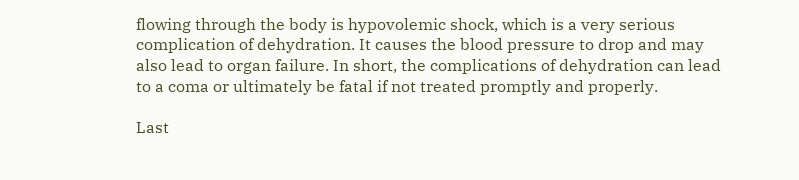flowing through the body is hypovolemic shock, which is a very serious complication of dehydration. It causes the blood pressure to drop and may also lead to organ failure. In short, the complications of dehydration can lead to a coma or ultimately be fatal if not treated promptly and properly.

Last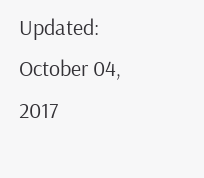Updated: October 04, 2017